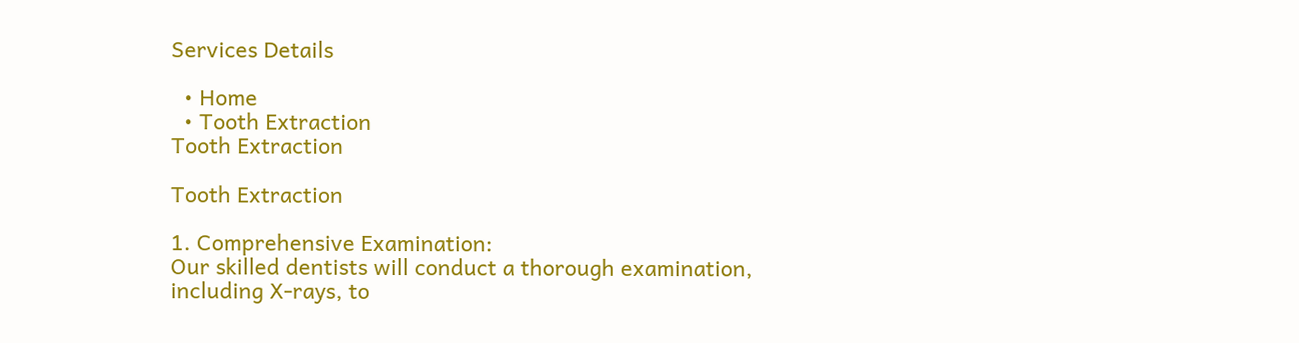Services Details

  • Home
  • Tooth Extraction
Tooth Extraction

Tooth Extraction

1. Comprehensive Examination:
Our skilled dentists will conduct a thorough examination, including X-rays, to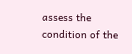assess the condition of the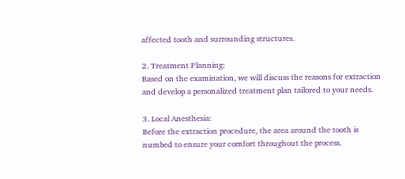affected tooth and surrounding structures.

2. Treatment Planning:
Based on the examination, we will discuss the reasons for extraction and develop a personalized treatment plan tailored to your needs.

3. Local Anesthesia:
Before the extraction procedure, the area around the tooth is numbed to ensure your comfort throughout the process.